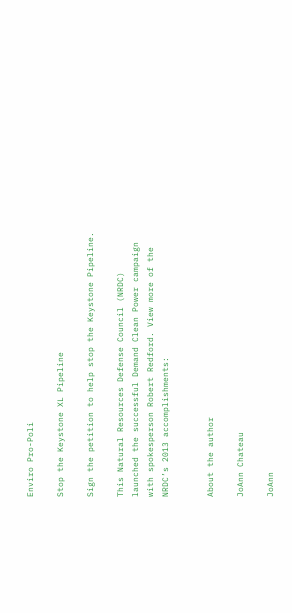Enviro Pro-Poli

Stop the Keystone XL Pipeline

Sign the petition to help stop the Keystone Pipeline.

This Natural Resources Defense Council (NRDC) launched the successful Demand Clean Power campaign with spokesperson Robert Redford. View more of the NRDC’s 2013 accomplishments:


About the author

JoAnn Chateau

JoAnn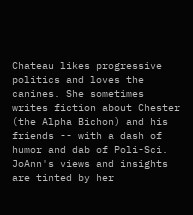Chateau likes progressive politics and loves the canines. She sometimes writes fiction about Chester (the Alpha Bichon) and his friends -- with a dash of humor and dab of Poli-Sci. JoAnn's views and insights are tinted by her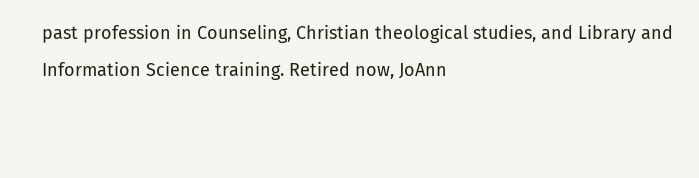past profession in Counseling, Christian theological studies, and Library and Information Science training. Retired now, JoAnn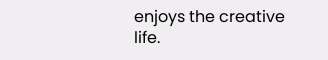enjoys the creative life.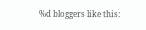%d bloggers like this: